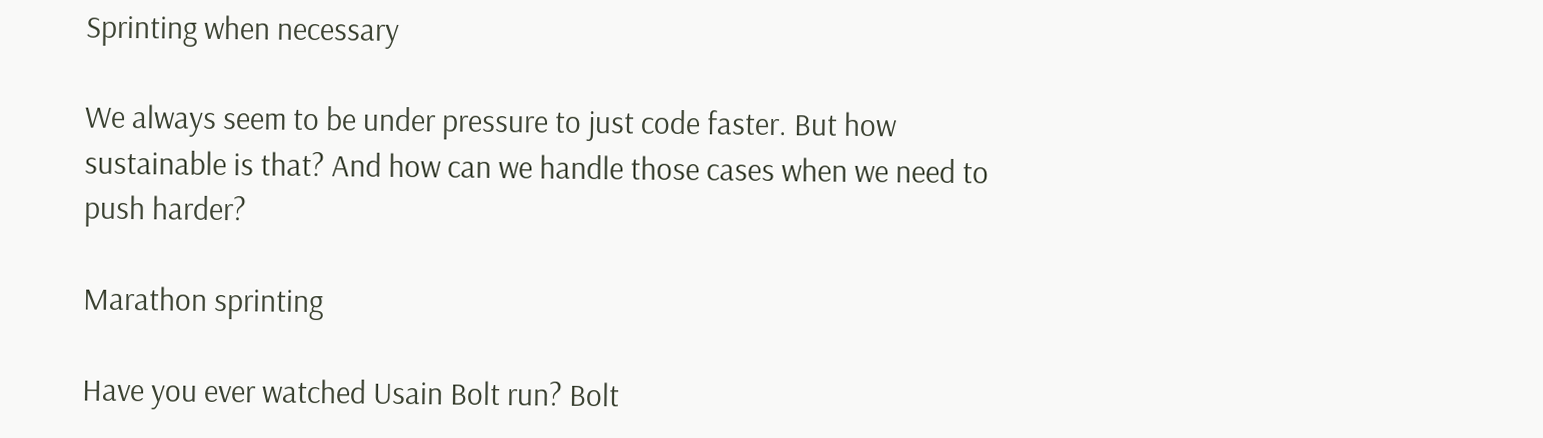Sprinting when necessary

We always seem to be under pressure to just code faster. But how sustainable is that? And how can we handle those cases when we need to push harder?

Marathon sprinting

Have you ever watched Usain Bolt run? Bolt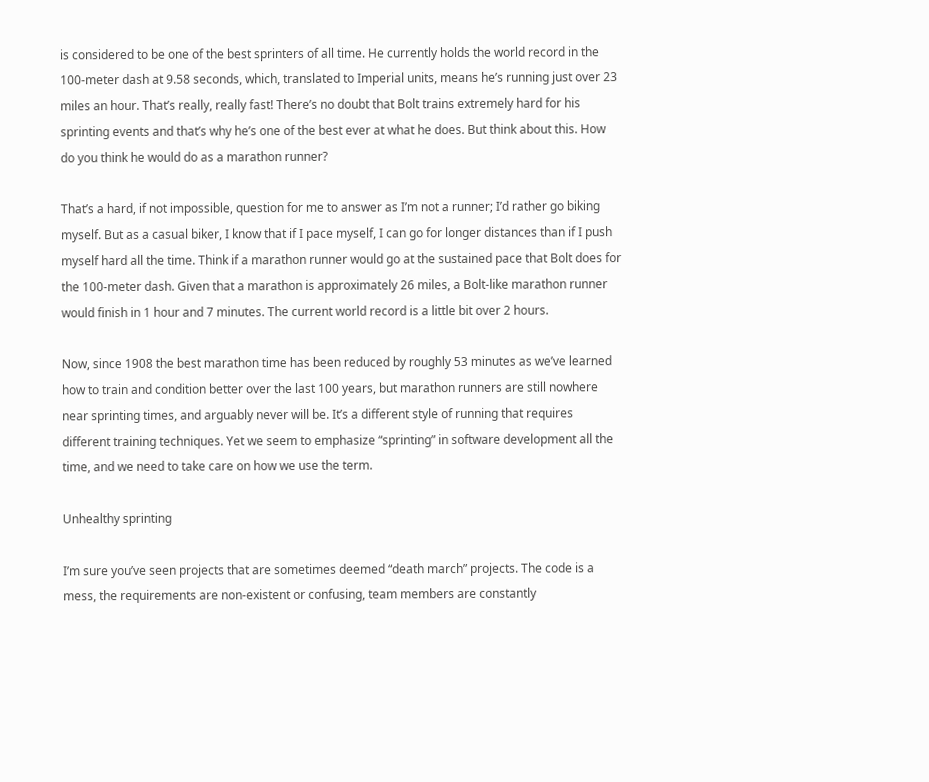is considered to be one of the best sprinters of all time. He currently holds the world record in the 100-meter dash at 9.58 seconds, which, translated to Imperial units, means he’s running just over 23 miles an hour. That’s really, really fast! There’s no doubt that Bolt trains extremely hard for his sprinting events and that’s why he’s one of the best ever at what he does. But think about this. How do you think he would do as a marathon runner?

That’s a hard, if not impossible, question for me to answer as I’m not a runner; I’d rather go biking myself. But as a casual biker, I know that if I pace myself, I can go for longer distances than if I push myself hard all the time. Think if a marathon runner would go at the sustained pace that Bolt does for the 100-meter dash. Given that a marathon is approximately 26 miles, a Bolt-like marathon runner would finish in 1 hour and 7 minutes. The current world record is a little bit over 2 hours.

Now, since 1908 the best marathon time has been reduced by roughly 53 minutes as we’ve learned how to train and condition better over the last 100 years, but marathon runners are still nowhere near sprinting times, and arguably never will be. It’s a different style of running that requires different training techniques. Yet we seem to emphasize “sprinting” in software development all the time, and we need to take care on how we use the term.

Unhealthy sprinting

I’m sure you’ve seen projects that are sometimes deemed “death march” projects. The code is a mess, the requirements are non-existent or confusing, team members are constantly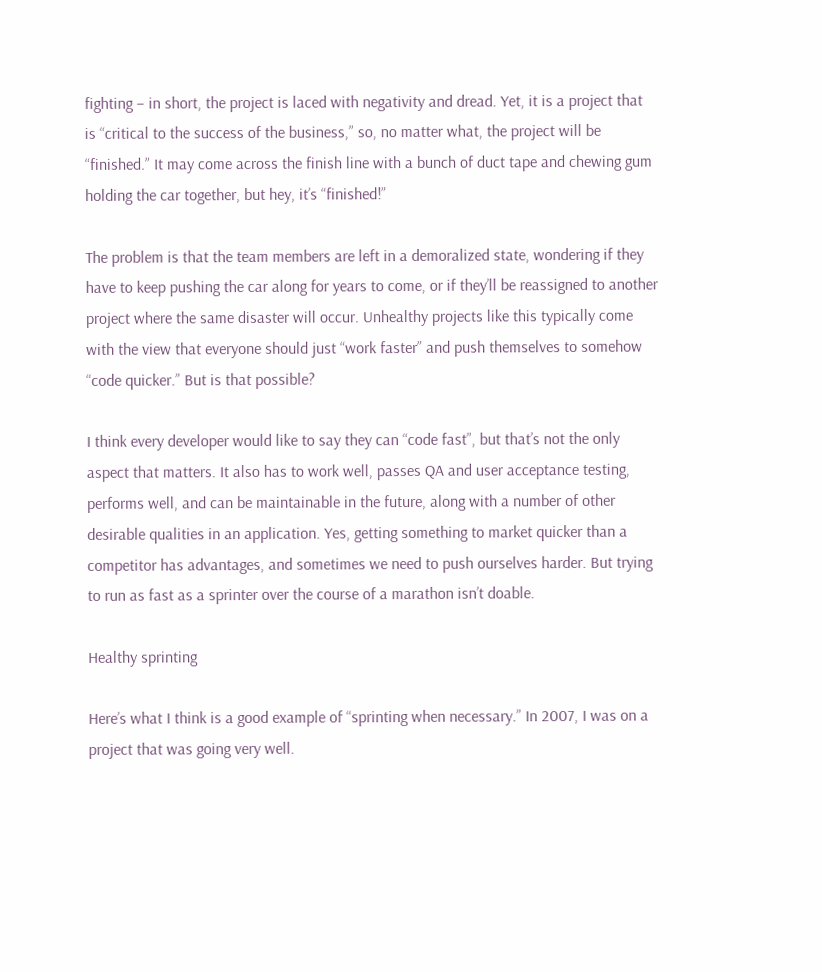fighting – in short, the project is laced with negativity and dread. Yet, it is a project that is “critical to the success of the business,” so, no matter what, the project will be “finished.” It may come across the finish line with a bunch of duct tape and chewing gum holding the car together, but hey, it’s “finished!”

The problem is that the team members are left in a demoralized state, wondering if they have to keep pushing the car along for years to come, or if they’ll be reassigned to another project where the same disaster will occur. Unhealthy projects like this typically come with the view that everyone should just “work faster” and push themselves to somehow “code quicker.” But is that possible?

I think every developer would like to say they can “code fast”, but that’s not the only aspect that matters. It also has to work well, passes QA and user acceptance testing, performs well, and can be maintainable in the future, along with a number of other desirable qualities in an application. Yes, getting something to market quicker than a competitor has advantages, and sometimes we need to push ourselves harder. But trying to run as fast as a sprinter over the course of a marathon isn’t doable.

Healthy sprinting

Here’s what I think is a good example of “sprinting when necessary.” In 2007, I was on a project that was going very well.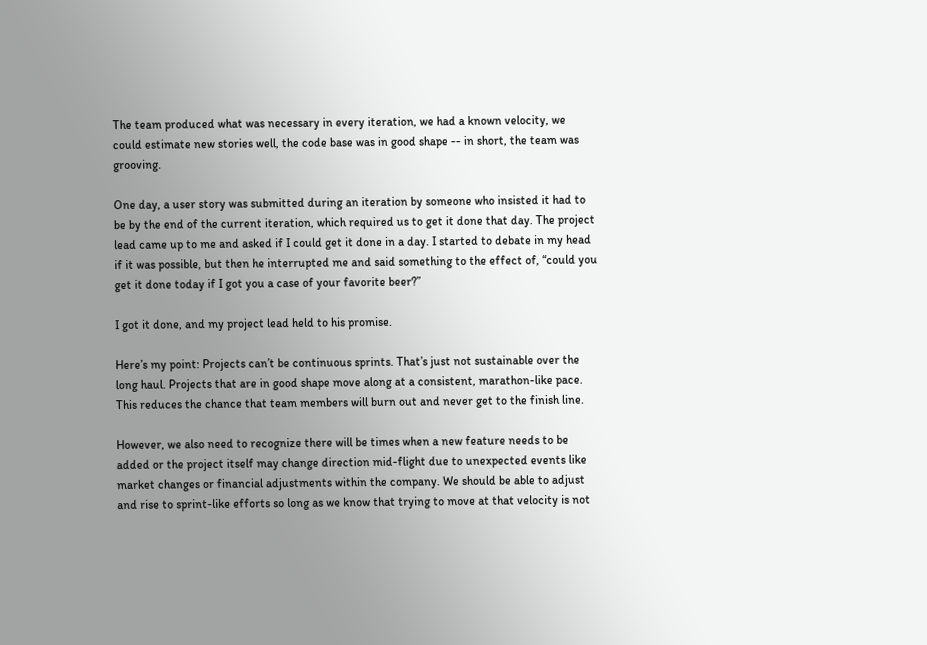The team produced what was necessary in every iteration, we had a known velocity, we could estimate new stories well, the code base was in good shape -- in short, the team was grooving.

One day, a user story was submitted during an iteration by someone who insisted it had to be by the end of the current iteration, which required us to get it done that day. The project lead came up to me and asked if I could get it done in a day. I started to debate in my head if it was possible, but then he interrupted me and said something to the effect of, “could you get it done today if I got you a case of your favorite beer?”

I got it done, and my project lead held to his promise.

Here’s my point: Projects can’t be continuous sprints. That’s just not sustainable over the long haul. Projects that are in good shape move along at a consistent, marathon-like pace. This reduces the chance that team members will burn out and never get to the finish line.

However, we also need to recognize there will be times when a new feature needs to be added or the project itself may change direction mid-flight due to unexpected events like market changes or financial adjustments within the company. We should be able to adjust and rise to sprint-like efforts so long as we know that trying to move at that velocity is not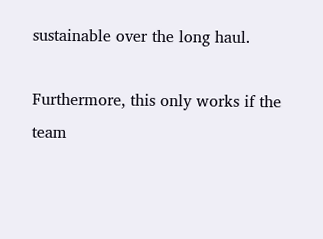sustainable over the long haul.

Furthermore, this only works if the team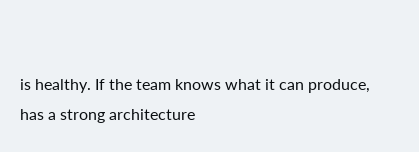is healthy. If the team knows what it can produce, has a strong architecture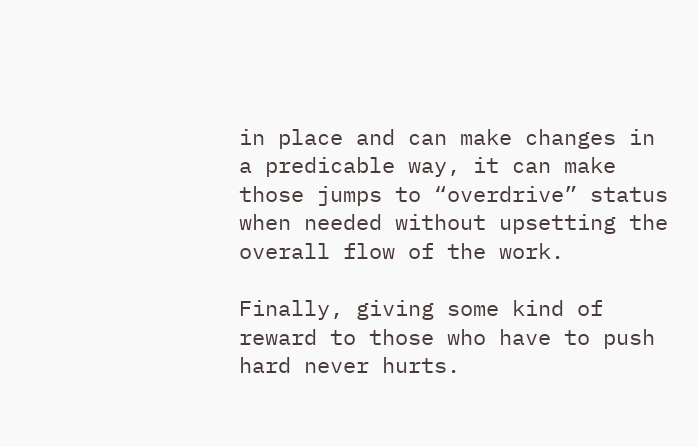in place and can make changes in a predicable way, it can make those jumps to “overdrive” status when needed without upsetting the overall flow of the work.

Finally, giving some kind of reward to those who have to push hard never hurts.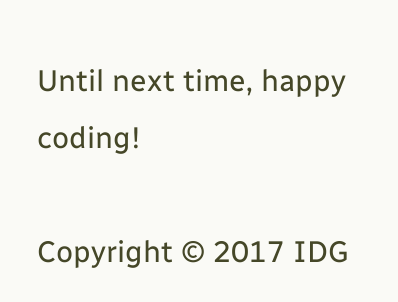Until next time, happy coding!

Copyright © 2017 IDG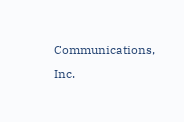Communications, Inc.